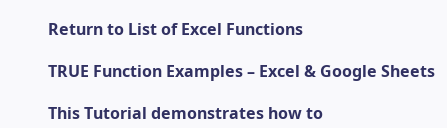Return to List of Excel Functions

TRUE Function Examples – Excel & Google Sheets

This Tutorial demonstrates how to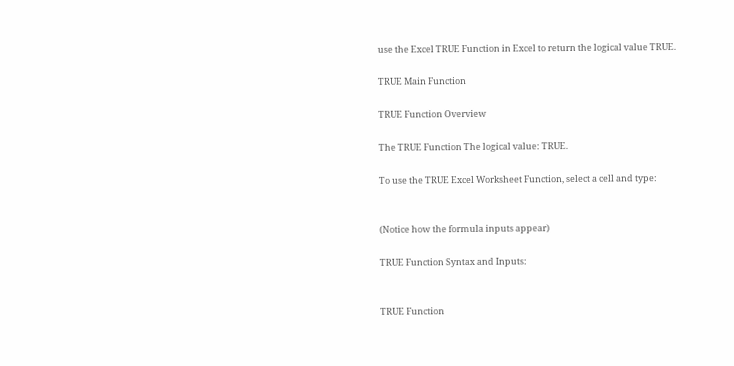use the Excel TRUE Function in Excel to return the logical value TRUE.

TRUE Main Function

TRUE Function Overview

The TRUE Function The logical value: TRUE.

To use the TRUE Excel Worksheet Function, select a cell and type:


(Notice how the formula inputs appear)

TRUE Function Syntax and Inputs:


TRUE Function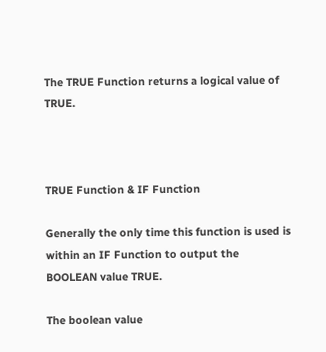The TRUE Function returns a logical value of TRUE.



TRUE Function & IF Function

Generally the only time this function is used is within an IF Function to output the BOOLEAN value TRUE.

The boolean value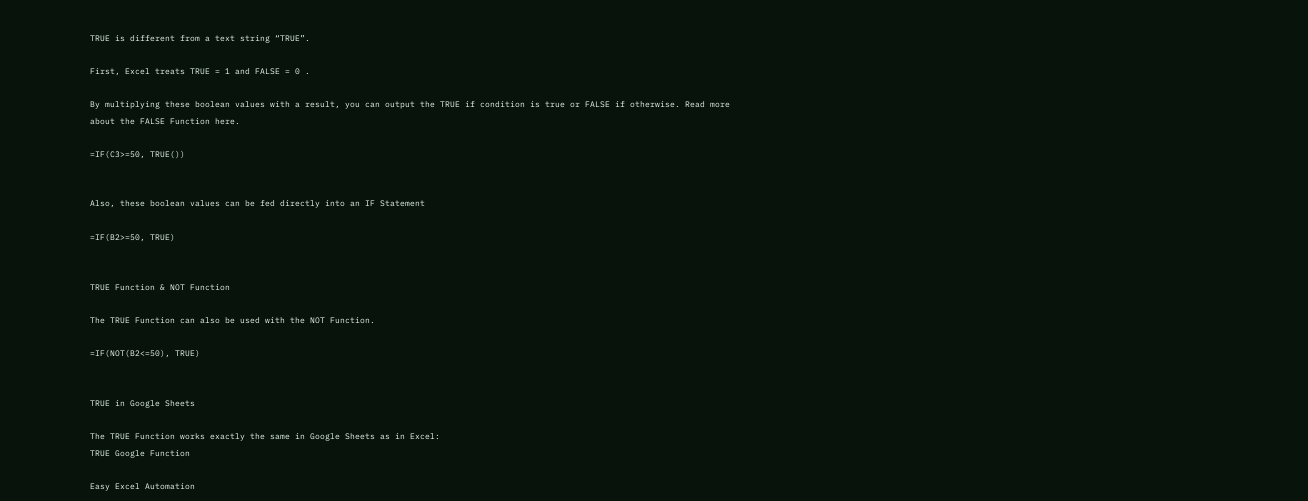TRUE is different from a text string “TRUE”.

First, Excel treats TRUE = 1 and FALSE = 0 .

By multiplying these boolean values with a result, you can output the TRUE if condition is true or FALSE if otherwise. Read more about the FALSE Function here.

=IF(C3>=50, TRUE())


Also, these boolean values can be fed directly into an IF Statement

=IF(B2>=50, TRUE)


TRUE Function & NOT Function

The TRUE Function can also be used with the NOT Function.

=IF(NOT(B2<=50), TRUE)


TRUE in Google Sheets

The TRUE Function works exactly the same in Google Sheets as in Excel:
TRUE Google Function

Easy Excel Automation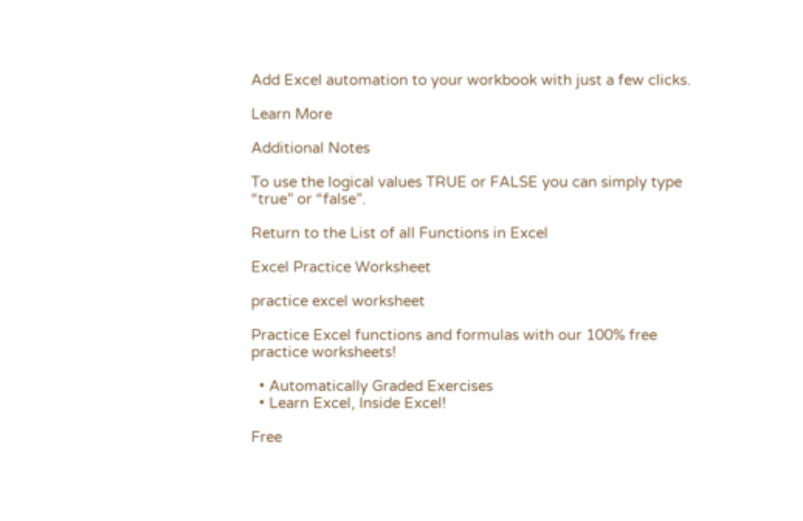Add Excel automation to your workbook with just a few clicks.

Learn More

Additional Notes

To use the logical values TRUE or FALSE you can simply type “true” or “false”.

Return to the List of all Functions in Excel

Excel Practice Worksheet

practice excel worksheet

Practice Excel functions and formulas with our 100% free practice worksheets!

  • Automatically Graded Exercises
  • Learn Excel, Inside Excel!

Free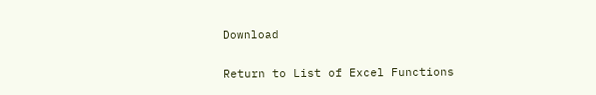Download

Return to List of Excel Functions